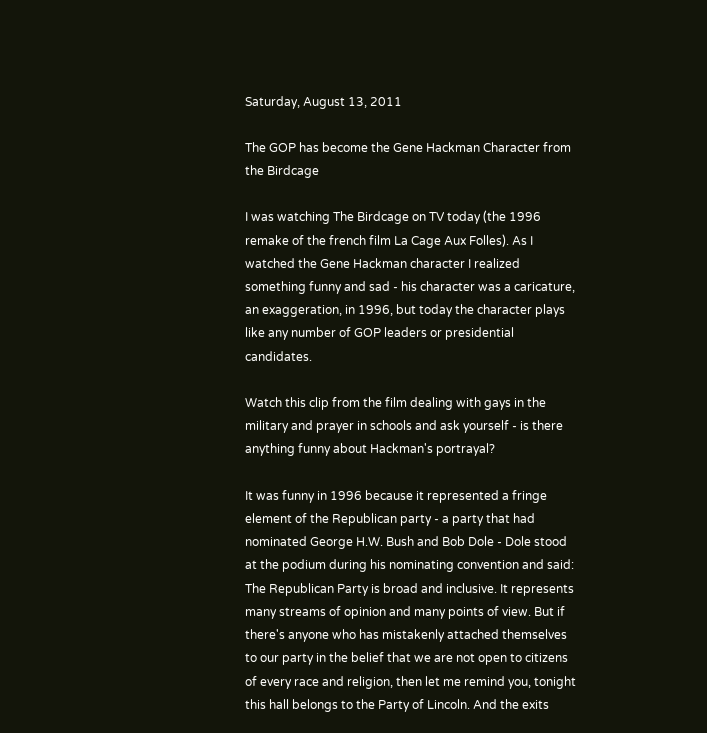Saturday, August 13, 2011

The GOP has become the Gene Hackman Character from the Birdcage

I was watching The Birdcage on TV today (the 1996 remake of the french film La Cage Aux Folles). As I watched the Gene Hackman character I realized something funny and sad - his character was a caricature, an exaggeration, in 1996, but today the character plays like any number of GOP leaders or presidential candidates.

Watch this clip from the film dealing with gays in the military and prayer in schools and ask yourself - is there anything funny about Hackman's portrayal?

It was funny in 1996 because it represented a fringe element of the Republican party - a party that had nominated George H.W. Bush and Bob Dole - Dole stood at the podium during his nominating convention and said:
The Republican Party is broad and inclusive. It represents many streams of opinion and many points of view. But if there's anyone who has mistakenly attached themselves to our party in the belief that we are not open to citizens of every race and religion, then let me remind you, tonight this hall belongs to the Party of Lincoln. And the exits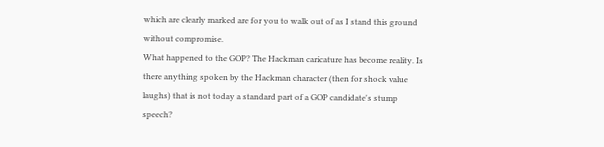which are clearly marked are for you to walk out of as I stand this ground without compromise.
What happened to the GOP? The Hackman caricature has become reality. Is there anything spoken by the Hackman character (then for shock value laughs) that is not today a standard part of a GOP candidate's stump speech?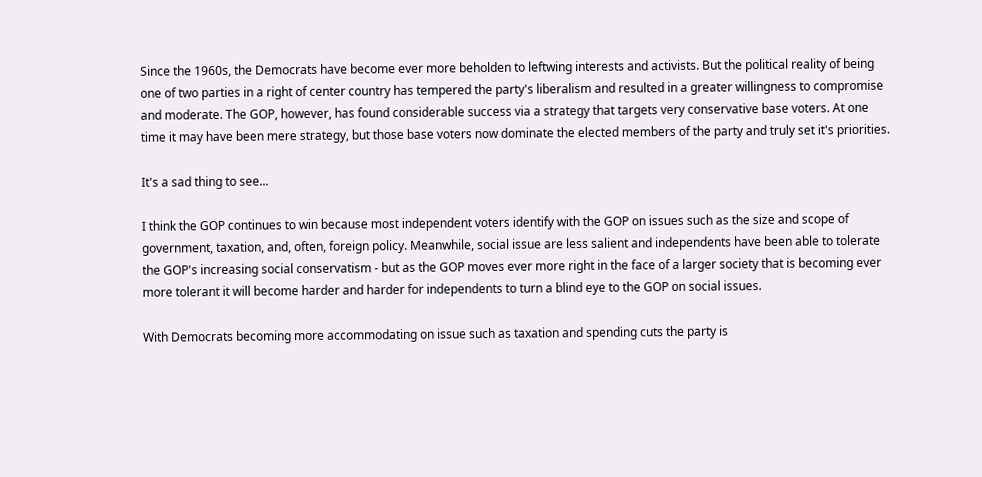Since the 1960s, the Democrats have become ever more beholden to leftwing interests and activists. But the political reality of being one of two parties in a right of center country has tempered the party's liberalism and resulted in a greater willingness to compromise and moderate. The GOP, however, has found considerable success via a strategy that targets very conservative base voters. At one time it may have been mere strategy, but those base voters now dominate the elected members of the party and truly set it's priorities.

It's a sad thing to see...

I think the GOP continues to win because most independent voters identify with the GOP on issues such as the size and scope of government, taxation, and, often, foreign policy. Meanwhile, social issue are less salient and independents have been able to tolerate the GOP's increasing social conservatism - but as the GOP moves ever more right in the face of a larger society that is becoming ever more tolerant it will become harder and harder for independents to turn a blind eye to the GOP on social issues.

With Democrats becoming more accommodating on issue such as taxation and spending cuts the party is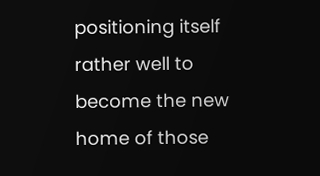positioning itself rather well to become the new home of those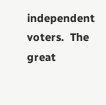independent voters.  The great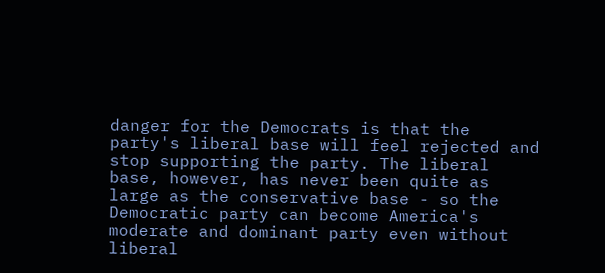danger for the Democrats is that the party's liberal base will feel rejected and stop supporting the party. The liberal base, however, has never been quite as large as the conservative base - so the Democratic party can become America's moderate and dominant party even without liberal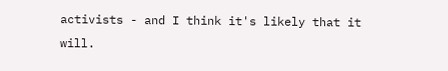activists - and I think it's likely that it will.